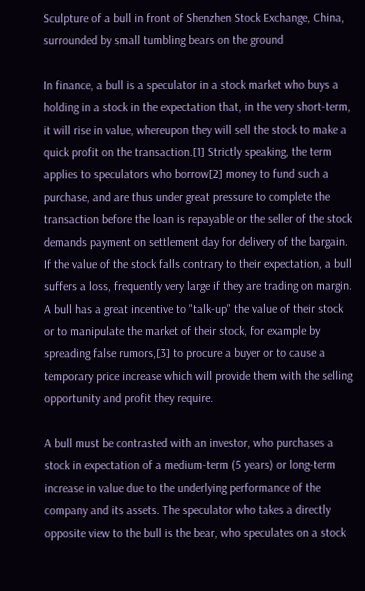Sculpture of a bull in front of Shenzhen Stock Exchange, China, surrounded by small tumbling bears on the ground

In finance, a bull is a speculator in a stock market who buys a holding in a stock in the expectation that, in the very short-term, it will rise in value, whereupon they will sell the stock to make a quick profit on the transaction.[1] Strictly speaking, the term applies to speculators who borrow[2] money to fund such a purchase, and are thus under great pressure to complete the transaction before the loan is repayable or the seller of the stock demands payment on settlement day for delivery of the bargain. If the value of the stock falls contrary to their expectation, a bull suffers a loss, frequently very large if they are trading on margin. A bull has a great incentive to "talk-up" the value of their stock or to manipulate the market of their stock, for example by spreading false rumors,[3] to procure a buyer or to cause a temporary price increase which will provide them with the selling opportunity and profit they require.

A bull must be contrasted with an investor, who purchases a stock in expectation of a medium-term (5 years) or long-term increase in value due to the underlying performance of the company and its assets. The speculator who takes a directly opposite view to the bull is the bear, who speculates on a stock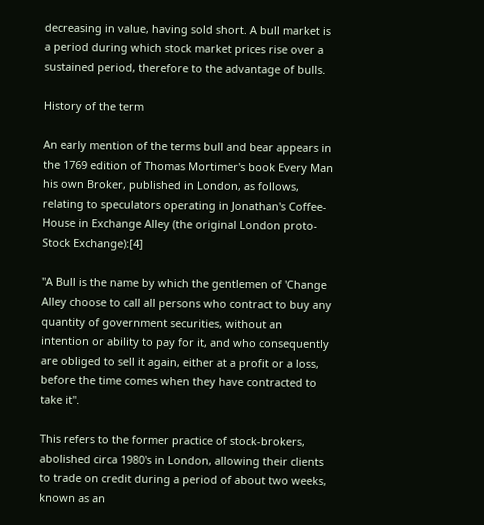decreasing in value, having sold short. A bull market is a period during which stock market prices rise over a sustained period, therefore to the advantage of bulls.

History of the term

An early mention of the terms bull and bear appears in the 1769 edition of Thomas Mortimer's book Every Man his own Broker, published in London, as follows, relating to speculators operating in Jonathan's Coffee-House in Exchange Alley (the original London proto-Stock Exchange):[4]

"A Bull is the name by which the gentlemen of 'Change Alley choose to call all persons who contract to buy any quantity of government securities, without an intention or ability to pay for it, and who consequently are obliged to sell it again, either at a profit or a loss, before the time comes when they have contracted to take it".

This refers to the former practice of stock-brokers, abolished circa 1980's in London, allowing their clients to trade on credit during a period of about two weeks, known as an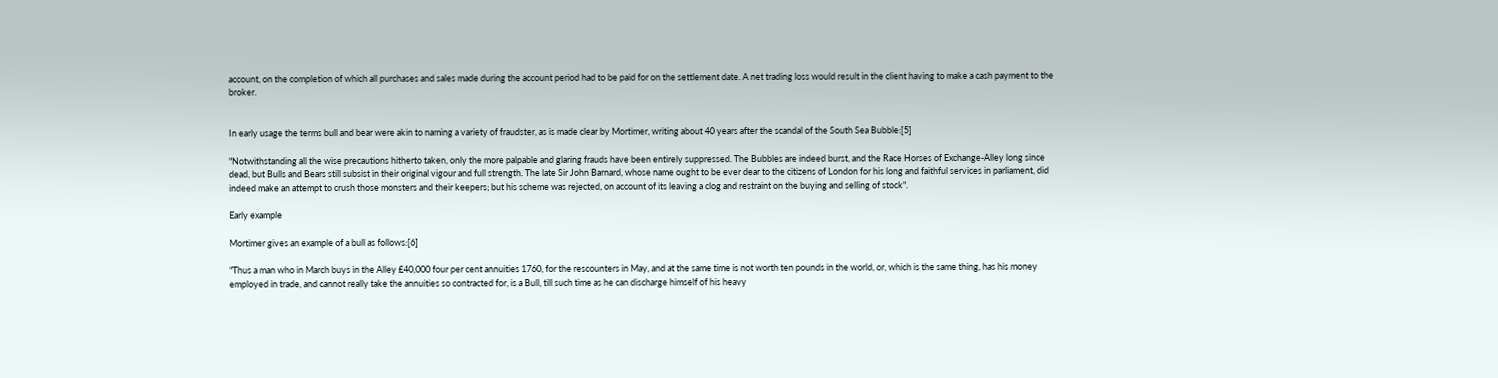account, on the completion of which all purchases and sales made during the account period had to be paid for on the settlement date. A net trading loss would result in the client having to make a cash payment to the broker.


In early usage the terms bull and bear were akin to naming a variety of fraudster, as is made clear by Mortimer, writing about 40 years after the scandal of the South Sea Bubble:[5]

"Notwithstanding all the wise precautions hitherto taken, only the more palpable and glaring frauds have been entirely suppressed. The Bubbles are indeed burst, and the Race Horses of Exchange-Alley long since dead, but Bulls and Bears still subsist in their original vigour and full strength. The late Sir John Barnard, whose name ought to be ever dear to the citizens of London for his long and faithful services in parliament, did indeed make an attempt to crush those monsters and their keepers; but his scheme was rejected, on account of its leaving a clog and restraint on the buying and selling of stock".

Early example

Mortimer gives an example of a bull as follows:[6]

"Thus a man who in March buys in the Alley £40,000 four per cent annuities 1760, for the rescounters in May, and at the same time is not worth ten pounds in the world, or, which is the same thing, has his money employed in trade, and cannot really take the annuities so contracted for, is a Bull, till such time as he can discharge himself of his heavy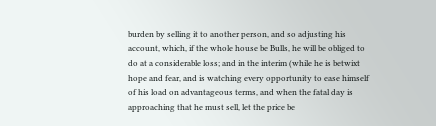burden by selling it to another person, and so adjusting his account, which, if the whole house be Bulls, he will be obliged to do at a considerable loss; and in the interim (while he is betwixt hope and fear, and is watching every opportunity to ease himself of his load on advantageous terms, and when the fatal day is approaching that he must sell, let the price be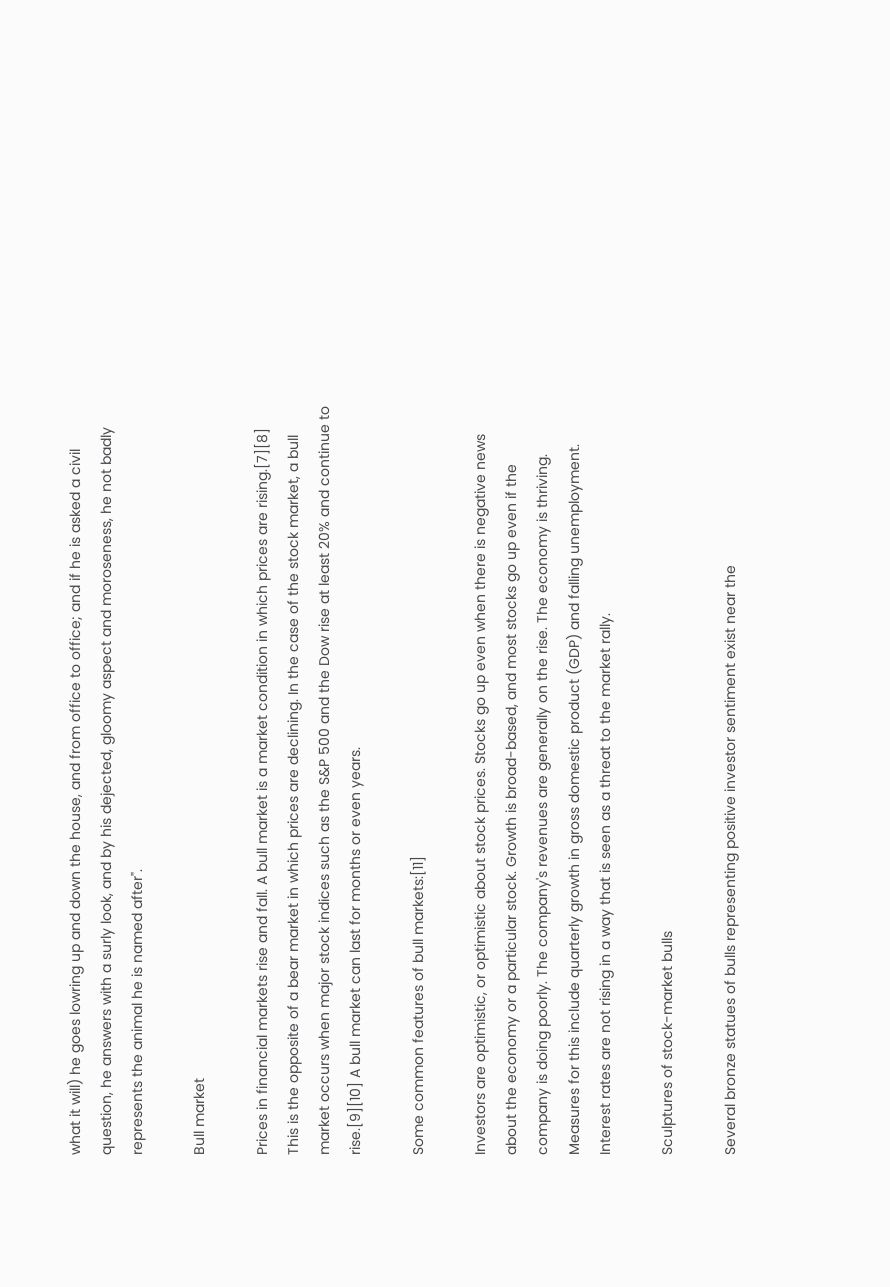what it will) he goes lowring up and down the house, and from office to office; and if he is asked a civil question, he answers with a surly look, and by his dejected, gloomy aspect and moroseness, he not badly represents the animal he is named after".

Bull market

Prices in financial markets rise and fall. A bull market is a market condition in which prices are rising.[7][8] This is the opposite of a bear market in which prices are declining. In the case of the stock market, a bull market occurs when major stock indices such as the S&P 500 and the Dow rise at least 20% and continue to rise.[9][10] A bull market can last for months or even years.

Some common features of bull markets:[11]

Investors are optimistic, or optimistic about stock prices. Stocks go up even when there is negative news about the economy or a particular stock. Growth is broad-based, and most stocks go up even if the company is doing poorly. The company's revenues are generally on the rise. The economy is thriving. Measures for this include quarterly growth in gross domestic product (GDP) and falling unemployment. Interest rates are not rising in a way that is seen as a threat to the market rally.

Sculptures of stock-market bulls

Several bronze statues of bulls representing positive investor sentiment exist near the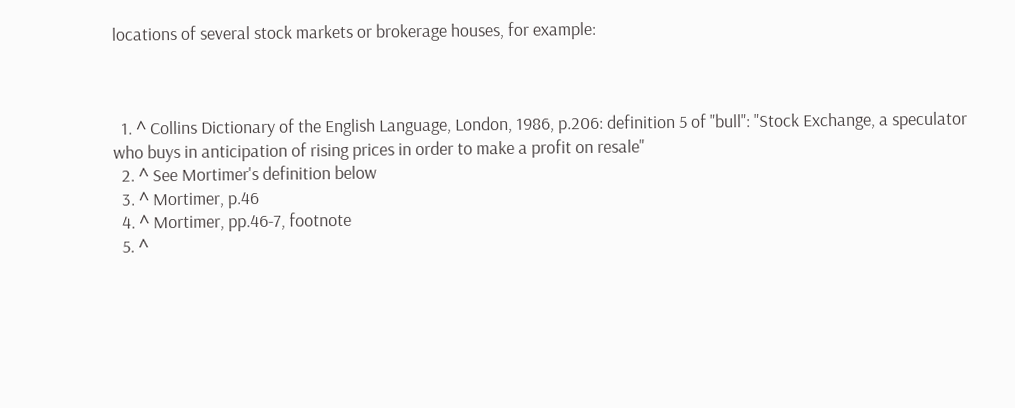locations of several stock markets or brokerage houses, for example:



  1. ^ Collins Dictionary of the English Language, London, 1986, p.206: definition 5 of "bull": "Stock Exchange, a speculator who buys in anticipation of rising prices in order to make a profit on resale"
  2. ^ See Mortimer's definition below
  3. ^ Mortimer, p.46
  4. ^ Mortimer, pp.46-7, footnote
  5. ^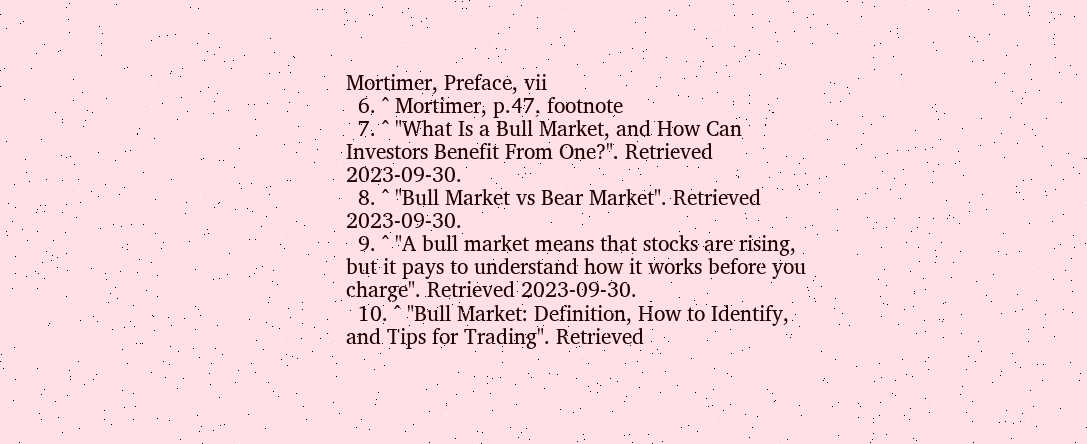Mortimer, Preface, vii
  6. ^ Mortimer, p.47, footnote
  7. ^ "What Is a Bull Market, and How Can Investors Benefit From One?". Retrieved 2023-09-30.
  8. ^ "Bull Market vs Bear Market". Retrieved 2023-09-30.
  9. ^ "A bull market means that stocks are rising, but it pays to understand how it works before you charge". Retrieved 2023-09-30.
  10. ^ "Bull Market: Definition, How to Identify, and Tips for Trading". Retrieved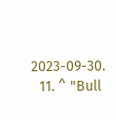2023-09-30.
  11. ^ "Bull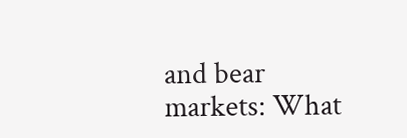and bear markets: What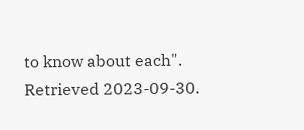to know about each". Retrieved 2023-09-30.